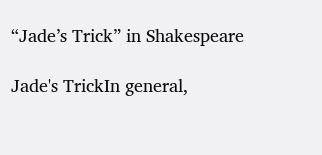“Jade’s Trick” in Shakespeare

Jade's TrickIn general,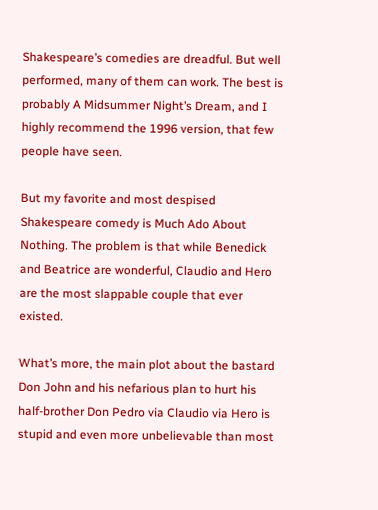Shakespeare’s comedies are dreadful. But well performed, many of them can work. The best is probably A Midsummer Night’s Dream, and I highly recommend the 1996 version, that few people have seen.

But my favorite and most despised Shakespeare comedy is Much Ado About Nothing. The problem is that while Benedick and Beatrice are wonderful, Claudio and Hero are the most slappable couple that ever existed.

What’s more, the main plot about the bastard Don John and his nefarious plan to hurt his half-brother Don Pedro via Claudio via Hero is stupid and even more unbelievable than most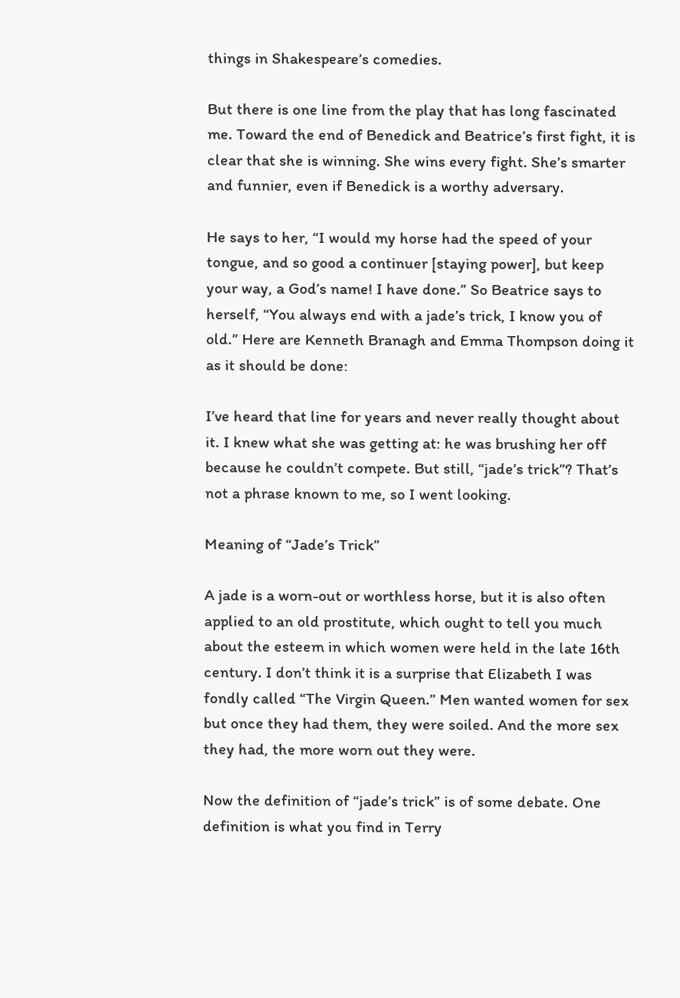things in Shakespeare’s comedies.

But there is one line from the play that has long fascinated me. Toward the end of Benedick and Beatrice’s first fight, it is clear that she is winning. She wins every fight. She’s smarter and funnier, even if Benedick is a worthy adversary.

He says to her, “I would my horse had the speed of your tongue, and so good a continuer [staying power], but keep your way, a God’s name! I have done.” So Beatrice says to herself, “You always end with a jade’s trick, I know you of old.” Here are Kenneth Branagh and Emma Thompson doing it as it should be done:

I’ve heard that line for years and never really thought about it. I knew what she was getting at: he was brushing her off because he couldn’t compete. But still, “jade’s trick”? That’s not a phrase known to me, so I went looking.

Meaning of “Jade’s Trick”

A jade is a worn-out or worthless horse, but it is also often applied to an old prostitute, which ought to tell you much about the esteem in which women were held in the late 16th century. I don’t think it is a surprise that Elizabeth I was fondly called “The Virgin Queen.” Men wanted women for sex but once they had them, they were soiled. And the more sex they had, the more worn out they were.

Now the definition of “jade’s trick” is of some debate. One definition is what you find in Terry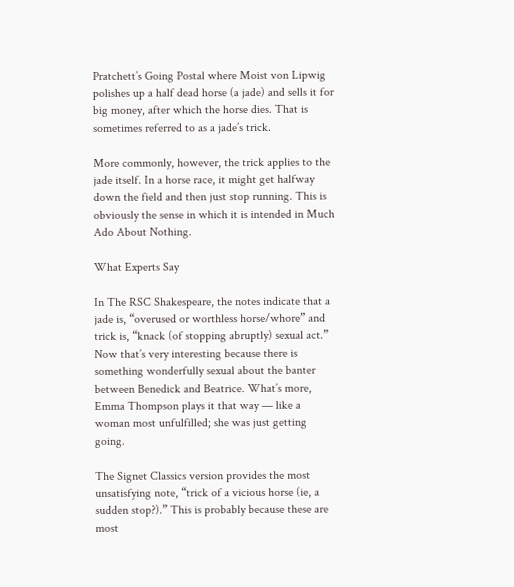Pratchett’s Going Postal where Moist von Lipwig polishes up a half dead horse (a jade) and sells it for big money, after which the horse dies. That is sometimes referred to as a jade’s trick.

More commonly, however, the trick applies to the jade itself. In a horse race, it might get halfway down the field and then just stop running. This is obviously the sense in which it is intended in Much Ado About Nothing.

What Experts Say

In The RSC Shakespeare, the notes indicate that a jade is, “overused or worthless horse/whore” and trick is, “knack (of stopping abruptly) sexual act.” Now that’s very interesting because there is something wonderfully sexual about the banter between Benedick and Beatrice. What’s more, Emma Thompson plays it that way — like a woman most unfulfilled; she was just getting going.

The Signet Classics version provides the most unsatisfying note, “trick of a vicious horse (ie, a sudden stop?).” This is probably because these are most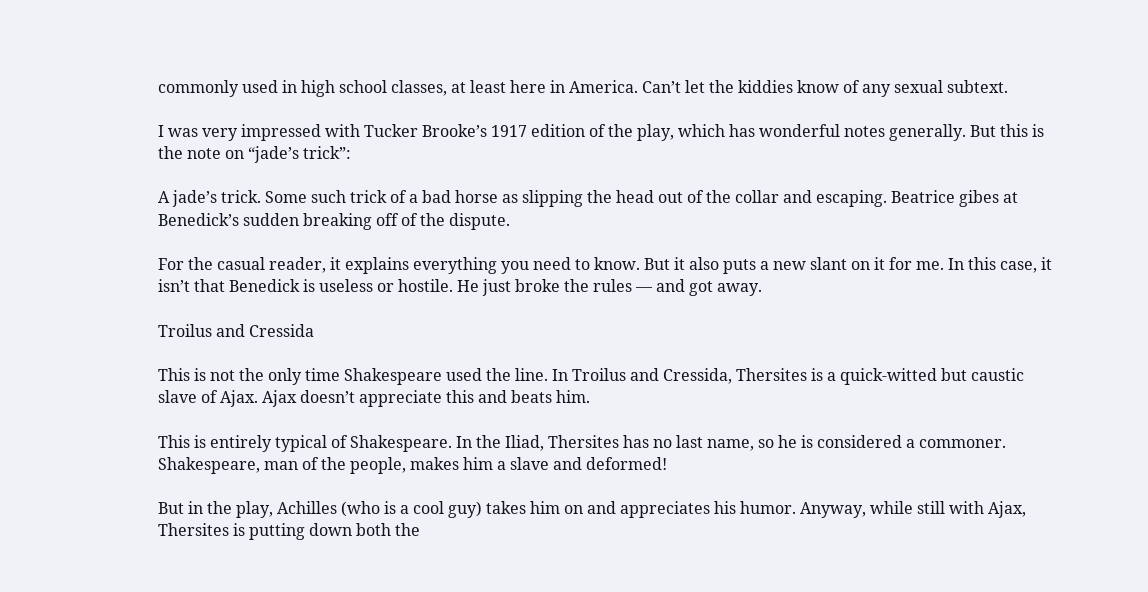commonly used in high school classes, at least here in America. Can’t let the kiddies know of any sexual subtext.

I was very impressed with Tucker Brooke’s 1917 edition of the play, which has wonderful notes generally. But this is the note on “jade’s trick”:

A jade’s trick. Some such trick of a bad horse as slipping the head out of the collar and escaping. Beatrice gibes at Benedick’s sudden breaking off of the dispute.

For the casual reader, it explains everything you need to know. But it also puts a new slant on it for me. In this case, it isn’t that Benedick is useless or hostile. He just broke the rules — and got away.

Troilus and Cressida

This is not the only time Shakespeare used the line. In Troilus and Cressida, Thersites is a quick-witted but caustic slave of Ajax. Ajax doesn’t appreciate this and beats him.

This is entirely typical of Shakespeare. In the Iliad, Thersites has no last name, so he is considered a commoner. Shakespeare, man of the people, makes him a slave and deformed!

But in the play, Achilles (who is a cool guy) takes him on and appreciates his humor. Anyway, while still with Ajax, Thersites is putting down both the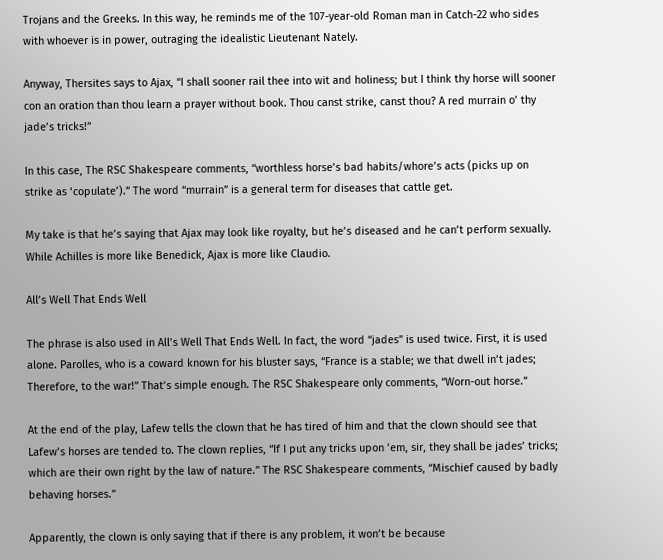Trojans and the Greeks. In this way, he reminds me of the 107-year-old Roman man in Catch-22 who sides with whoever is in power, outraging the idealistic Lieutenant Nately.

Anyway, Thersites says to Ajax, “I shall sooner rail thee into wit and holiness; but I think thy horse will sooner con an oration than thou learn a prayer without book. Thou canst strike, canst thou? A red murrain o’ thy jade’s tricks!”

In this case, The RSC Shakespeare comments, “worthless horse’s bad habits/whore’s acts (picks up on strike as ‘copulate’).” The word “murrain” is a general term for diseases that cattle get.

My take is that he’s saying that Ajax may look like royalty, but he’s diseased and he can’t perform sexually. While Achilles is more like Benedick, Ajax is more like Claudio.

All’s Well That Ends Well

The phrase is also used in All’s Well That Ends Well. In fact, the word “jades” is used twice. First, it is used alone. Parolles, who is a coward known for his bluster says, “France is a stable; we that dwell in’t jades; Therefore, to the war!” That’s simple enough. The RSC Shakespeare only comments, “Worn-out horse.”

At the end of the play, Lafew tells the clown that he has tired of him and that the clown should see that Lafew’s horses are tended to. The clown replies, “If I put any tricks upon ’em, sir, they shall be jades’ tricks; which are their own right by the law of nature.” The RSC Shakespeare comments, “Mischief caused by badly behaving horses.”

Apparently, the clown is only saying that if there is any problem, it won’t be because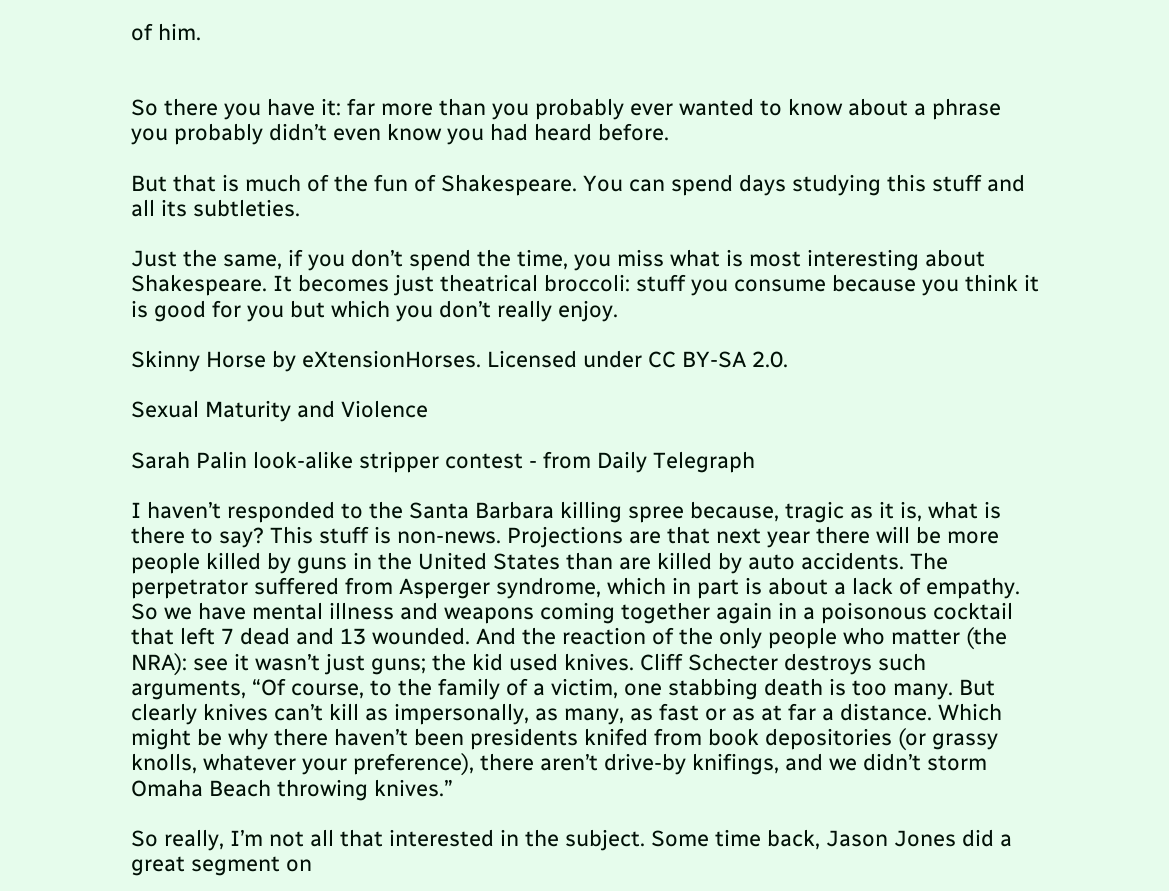of him.


So there you have it: far more than you probably ever wanted to know about a phrase you probably didn’t even know you had heard before.

But that is much of the fun of Shakespeare. You can spend days studying this stuff and all its subtleties.

Just the same, if you don’t spend the time, you miss what is most interesting about Shakespeare. It becomes just theatrical broccoli: stuff you consume because you think it is good for you but which you don’t really enjoy.

Skinny Horse by eXtensionHorses. Licensed under CC BY-SA 2.0.

Sexual Maturity and Violence

Sarah Palin look-alike stripper contest - from Daily Telegraph

I haven’t responded to the Santa Barbara killing spree because, tragic as it is, what is there to say? This stuff is non-news. Projections are that next year there will be more people killed by guns in the United States than are killed by auto accidents. The perpetrator suffered from Asperger syndrome, which in part is about a lack of empathy. So we have mental illness and weapons coming together again in a poisonous cocktail that left 7 dead and 13 wounded. And the reaction of the only people who matter (the NRA): see it wasn’t just guns; the kid used knives. Cliff Schecter destroys such arguments, “Of course, to the family of a victim, one stabbing death is too many. But clearly knives can’t kill as impersonally, as many, as fast or as at far a distance. Which might be why there haven’t been presidents knifed from book depositories (or grassy knolls, whatever your preference), there aren’t drive-by knifings, and we didn’t storm Omaha Beach throwing knives.”

So really, I’m not all that interested in the subject. Some time back, Jason Jones did a great segment on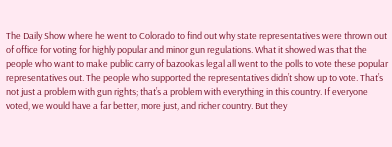The Daily Show where he went to Colorado to find out why state representatives were thrown out of office for voting for highly popular and minor gun regulations. What it showed was that the people who want to make public carry of bazookas legal all went to the polls to vote these popular representatives out. The people who supported the representatives didn’t show up to vote. That’s not just a problem with gun rights; that’s a problem with everything in this country. If everyone voted, we would have a far better, more just, and richer country. But they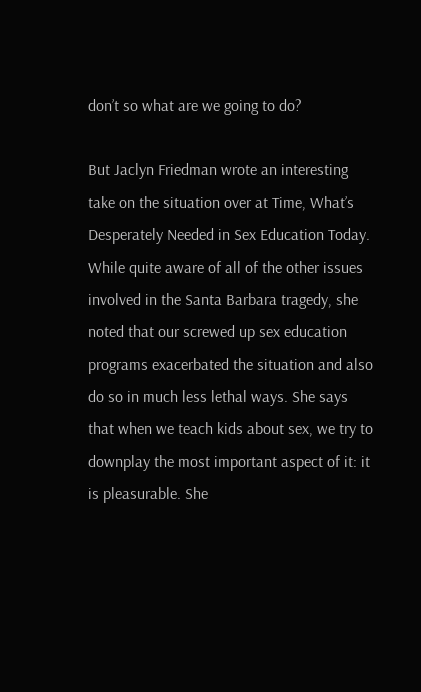don’t so what are we going to do?

But Jaclyn Friedman wrote an interesting take on the situation over at Time, What’s Desperately Needed in Sex Education Today. While quite aware of all of the other issues involved in the Santa Barbara tragedy, she noted that our screwed up sex education programs exacerbated the situation and also do so in much less lethal ways. She says that when we teach kids about sex, we try to downplay the most important aspect of it: it is pleasurable. She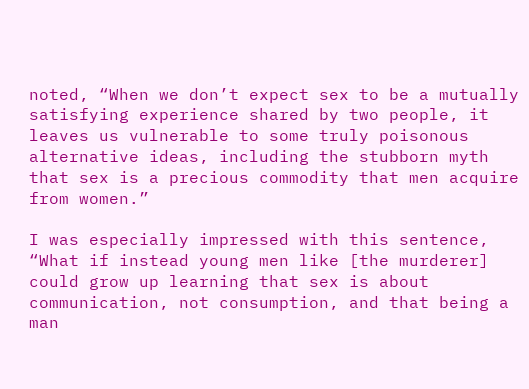noted, “When we don’t expect sex to be a mutually satisfying experience shared by two people, it leaves us vulnerable to some truly poisonous alternative ideas, including the stubborn myth that sex is a precious commodity that men acquire from women.”

I was especially impressed with this sentence, “What if instead young men like [the murderer] could grow up learning that sex is about communication, not consumption, and that being a man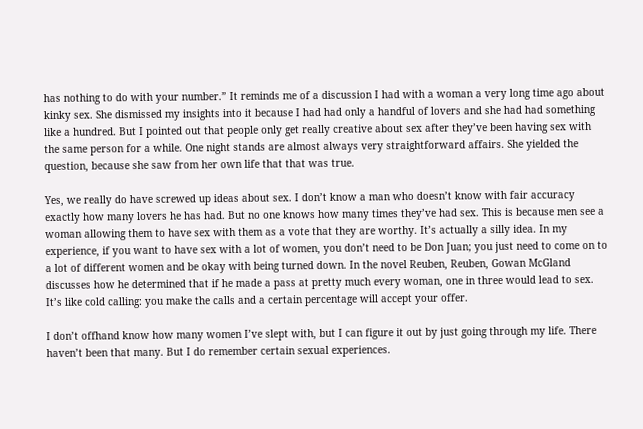has nothing to do with your number.” It reminds me of a discussion I had with a woman a very long time ago about kinky sex. She dismissed my insights into it because I had had only a handful of lovers and she had had something like a hundred. But I pointed out that people only get really creative about sex after they’ve been having sex with the same person for a while. One night stands are almost always very straightforward affairs. She yielded the question, because she saw from her own life that that was true.

Yes, we really do have screwed up ideas about sex. I don’t know a man who doesn’t know with fair accuracy exactly how many lovers he has had. But no one knows how many times they’ve had sex. This is because men see a woman allowing them to have sex with them as a vote that they are worthy. It’s actually a silly idea. In my experience, if you want to have sex with a lot of women, you don’t need to be Don Juan; you just need to come on to a lot of different women and be okay with being turned down. In the novel Reuben, Reuben, Gowan McGland discusses how he determined that if he made a pass at pretty much every woman, one in three would lead to sex. It’s like cold calling: you make the calls and a certain percentage will accept your offer.

I don’t offhand know how many women I’ve slept with, but I can figure it out by just going through my life. There haven’t been that many. But I do remember certain sexual experiences.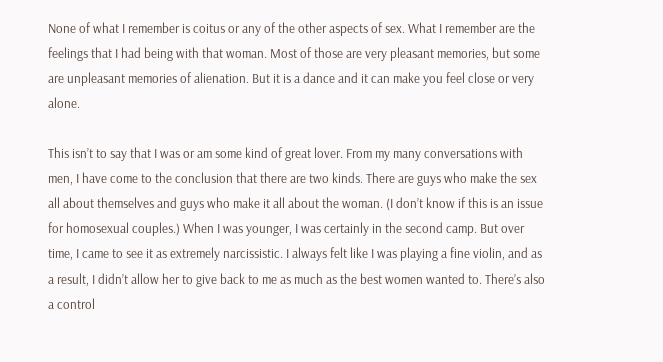None of what I remember is coitus or any of the other aspects of sex. What I remember are the feelings that I had being with that woman. Most of those are very pleasant memories, but some are unpleasant memories of alienation. But it is a dance and it can make you feel close or very alone.

This isn’t to say that I was or am some kind of great lover. From my many conversations with men, I have come to the conclusion that there are two kinds. There are guys who make the sex all about themselves and guys who make it all about the woman. (I don’t know if this is an issue for homosexual couples.) When I was younger, I was certainly in the second camp. But over time, I came to see it as extremely narcissistic. I always felt like I was playing a fine violin, and as a result, I didn’t allow her to give back to me as much as the best women wanted to. There’s also a control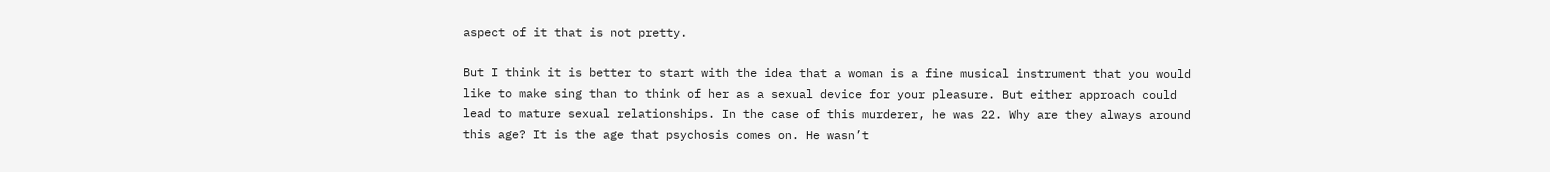aspect of it that is not pretty.

But I think it is better to start with the idea that a woman is a fine musical instrument that you would like to make sing than to think of her as a sexual device for your pleasure. But either approach could lead to mature sexual relationships. In the case of this murderer, he was 22. Why are they always around this age? It is the age that psychosis comes on. He wasn’t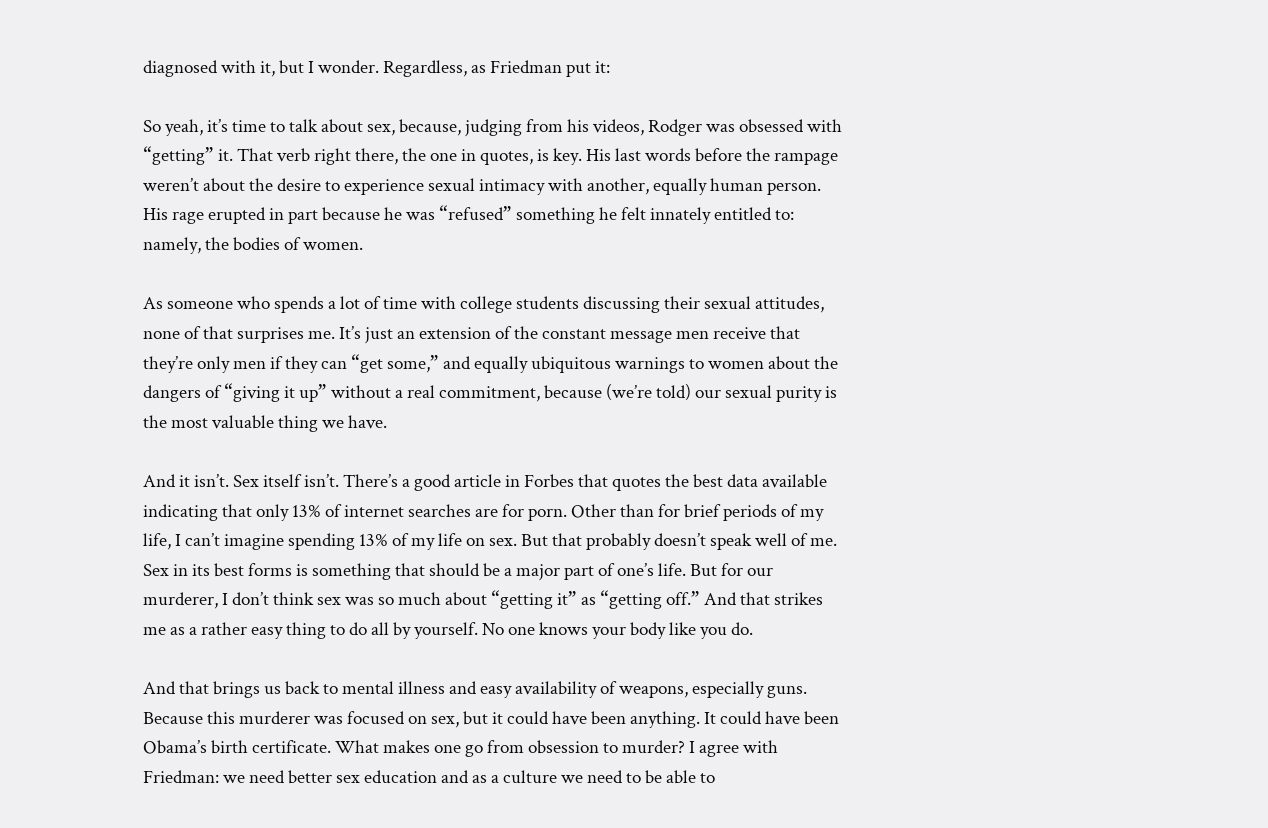diagnosed with it, but I wonder. Regardless, as Friedman put it:

So yeah, it’s time to talk about sex, because, judging from his videos, Rodger was obsessed with “getting” it. That verb right there, the one in quotes, is key. His last words before the rampage weren’t about the desire to experience sexual intimacy with another, equally human person. His rage erupted in part because he was “refused” something he felt innately entitled to: namely, the bodies of women.

As someone who spends a lot of time with college students discussing their sexual attitudes, none of that surprises me. It’s just an extension of the constant message men receive that they’re only men if they can “get some,” and equally ubiquitous warnings to women about the dangers of “giving it up” without a real commitment, because (we’re told) our sexual purity is the most valuable thing we have.

And it isn’t. Sex itself isn’t. There’s a good article in Forbes that quotes the best data available indicating that only 13% of internet searches are for porn. Other than for brief periods of my life, I can’t imagine spending 13% of my life on sex. But that probably doesn’t speak well of me. Sex in its best forms is something that should be a major part of one’s life. But for our murderer, I don’t think sex was so much about “getting it” as “getting off.” And that strikes me as a rather easy thing to do all by yourself. No one knows your body like you do.

And that brings us back to mental illness and easy availability of weapons, especially guns. Because this murderer was focused on sex, but it could have been anything. It could have been Obama’s birth certificate. What makes one go from obsession to murder? I agree with Friedman: we need better sex education and as a culture we need to be able to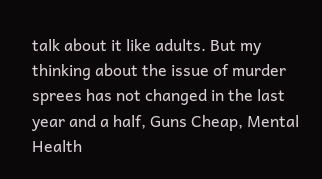talk about it like adults. But my thinking about the issue of murder sprees has not changed in the last year and a half, Guns Cheap, Mental Health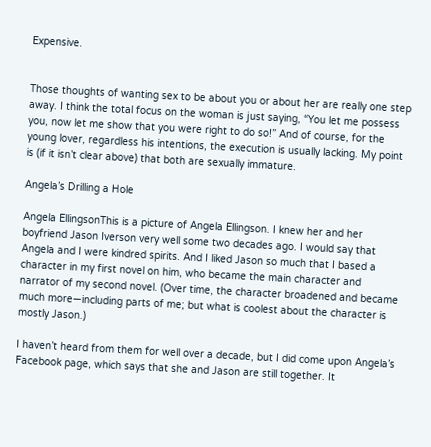Expensive.


Those thoughts of wanting sex to be about you or about her are really one step away. I think the total focus on the woman is just saying, “You let me possess you, now let me show that you were right to do so!” And of course, for the young lover, regardless his intentions, the execution is usually lacking. My point is (if it isn’t clear above) that both are sexually immature.

Angela’s Drilling a Hole

Angela EllingsonThis is a picture of Angela Ellingson. I knew her and her boyfriend Jason Iverson very well some two decades ago. I would say that Angela and I were kindred spirits. And I liked Jason so much that I based a character in my first novel on him, who became the main character and narrator of my second novel. (Over time, the character broadened and became much more—including parts of me; but what is coolest about the character is mostly Jason.)

I haven’t heard from them for well over a decade, but I did come upon Angela’s Facebook page, which says that she and Jason are still together. It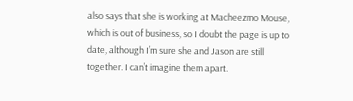also says that she is working at Macheezmo Mouse, which is out of business, so I doubt the page is up to date, although I’m sure she and Jason are still together. I can’t imagine them apart.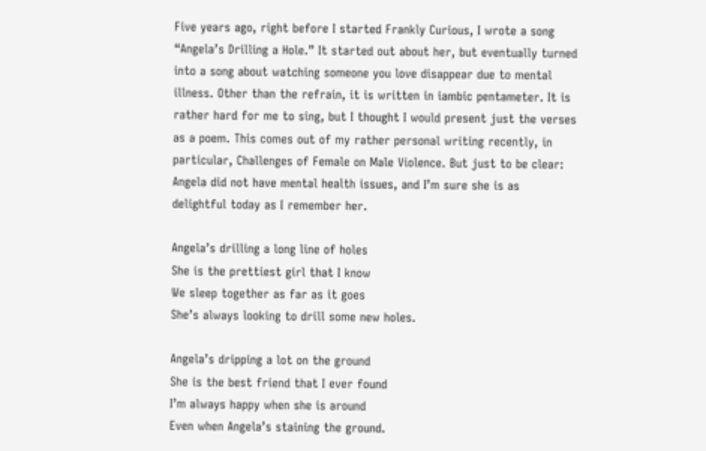Five years ago, right before I started Frankly Curious, I wrote a song “Angela’s Drilling a Hole.” It started out about her, but eventually turned into a song about watching someone you love disappear due to mental illness. Other than the refrain, it is written in iambic pentameter. It is rather hard for me to sing, but I thought I would present just the verses as a poem. This comes out of my rather personal writing recently, in particular, Challenges of Female on Male Violence. But just to be clear: Angela did not have mental health issues, and I’m sure she is as delightful today as I remember her.

Angela’s drilling a long line of holes
She is the prettiest girl that I know
We sleep together as far as it goes
She’s always looking to drill some new holes.

Angela’s dripping a lot on the ground
She is the best friend that I ever found
I’m always happy when she is around
Even when Angela’s staining the ground.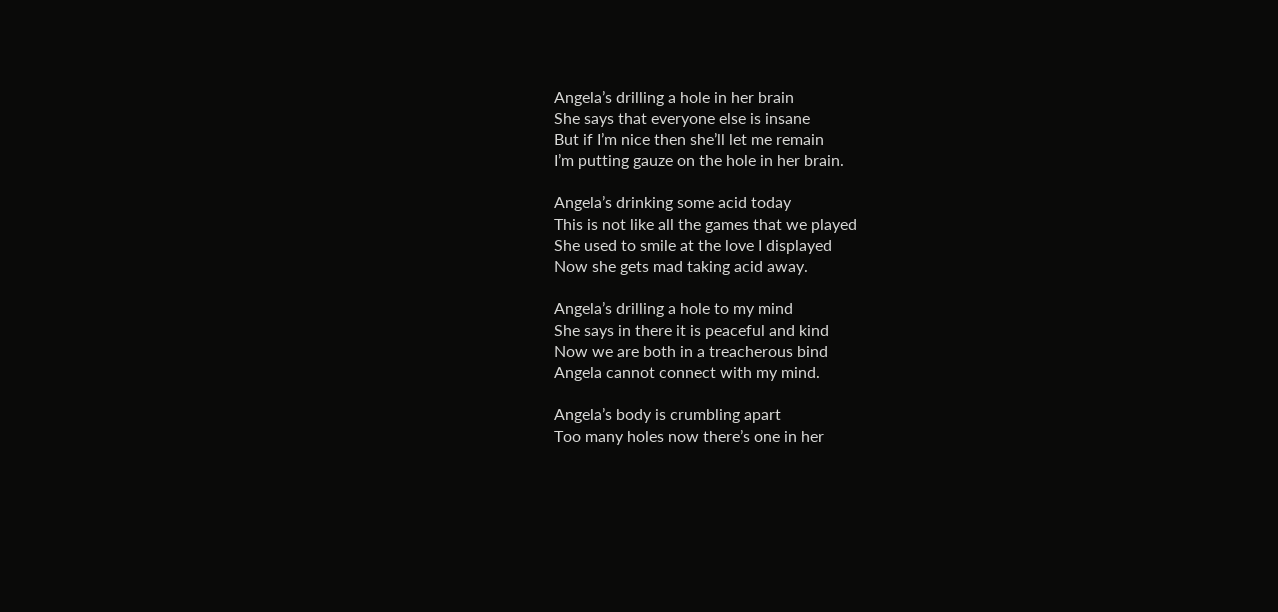Angela’s drilling a hole in her brain
She says that everyone else is insane
But if I’m nice then she’ll let me remain
I’m putting gauze on the hole in her brain.

Angela’s drinking some acid today
This is not like all the games that we played
She used to smile at the love I displayed
Now she gets mad taking acid away.

Angela’s drilling a hole to my mind
She says in there it is peaceful and kind
Now we are both in a treacherous bind
Angela cannot connect with my mind.

Angela’s body is crumbling apart
Too many holes now there’s one in her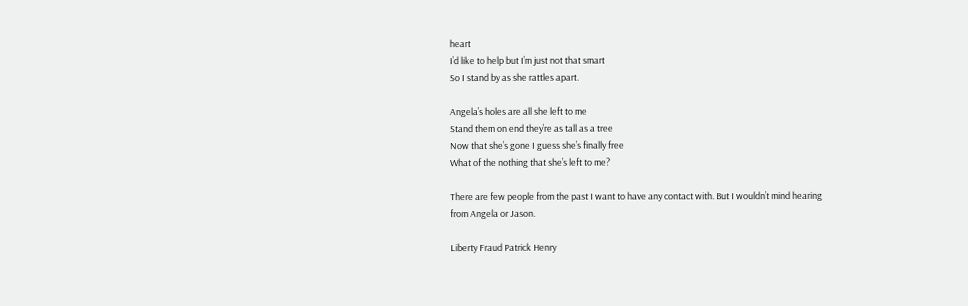heart
I’d like to help but I’m just not that smart
So I stand by as she rattles apart.

Angela’s holes are all she left to me
Stand them on end they’re as tall as a tree
Now that she’s gone I guess she’s finally free
What of the nothing that she’s left to me?

There are few people from the past I want to have any contact with. But I wouldn’t mind hearing from Angela or Jason.

Liberty Fraud Patrick Henry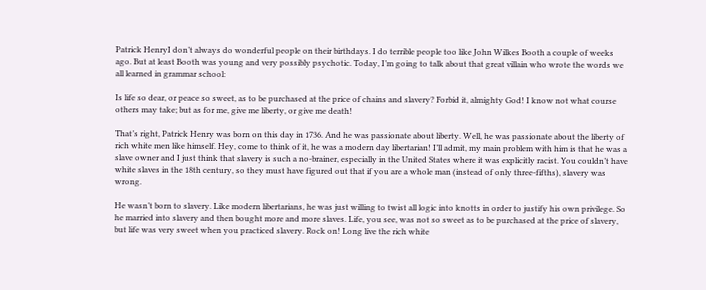Patrick HenryI don’t always do wonderful people on their birthdays. I do terrible people too like John Wilkes Booth a couple of weeks ago. But at least Booth was young and very possibly psychotic. Today, I’m going to talk about that great villain who wrote the words we all learned in grammar school:

Is life so dear, or peace so sweet, as to be purchased at the price of chains and slavery? Forbid it, almighty God! I know not what course others may take; but as for me, give me liberty, or give me death!

That’s right, Patrick Henry was born on this day in 1736. And he was passionate about liberty. Well, he was passionate about the liberty of rich white men like himself. Hey, come to think of it, he was a modern day libertarian! I’ll admit, my main problem with him is that he was a slave owner and I just think that slavery is such a no-brainer, especially in the United States where it was explicitly racist. You couldn’t have white slaves in the 18th century, so they must have figured out that if you are a whole man (instead of only three-fifths), slavery was wrong.

He wasn’t born to slavery. Like modern libertarians, he was just willing to twist all logic into knotts in order to justify his own privilege. So he married into slavery and then bought more and more slaves. Life, you see, was not so sweet as to be purchased at the price of slavery, but life was very sweet when you practiced slavery. Rock on! Long live the rich white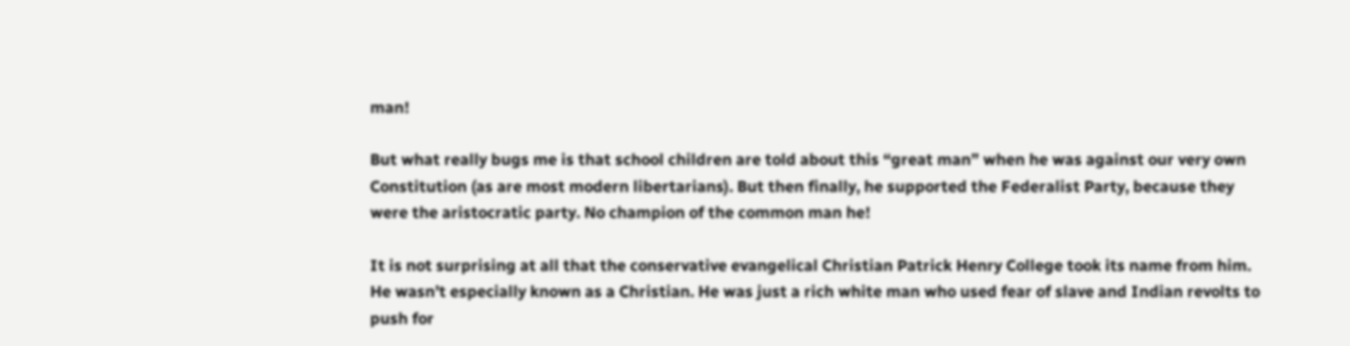man!

But what really bugs me is that school children are told about this “great man” when he was against our very own Constitution (as are most modern libertarians). But then finally, he supported the Federalist Party, because they were the aristocratic party. No champion of the common man he!

It is not surprising at all that the conservative evangelical Christian Patrick Henry College took its name from him. He wasn’t especially known as a Christian. He was just a rich white man who used fear of slave and Indian revolts to push for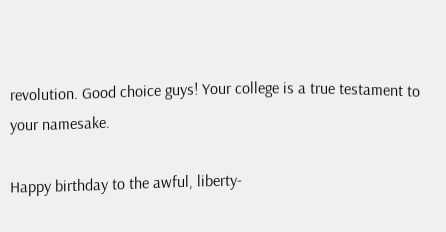revolution. Good choice guys! Your college is a true testament to your namesake.

Happy birthday to the awful, liberty-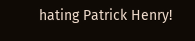hating Patrick Henry!